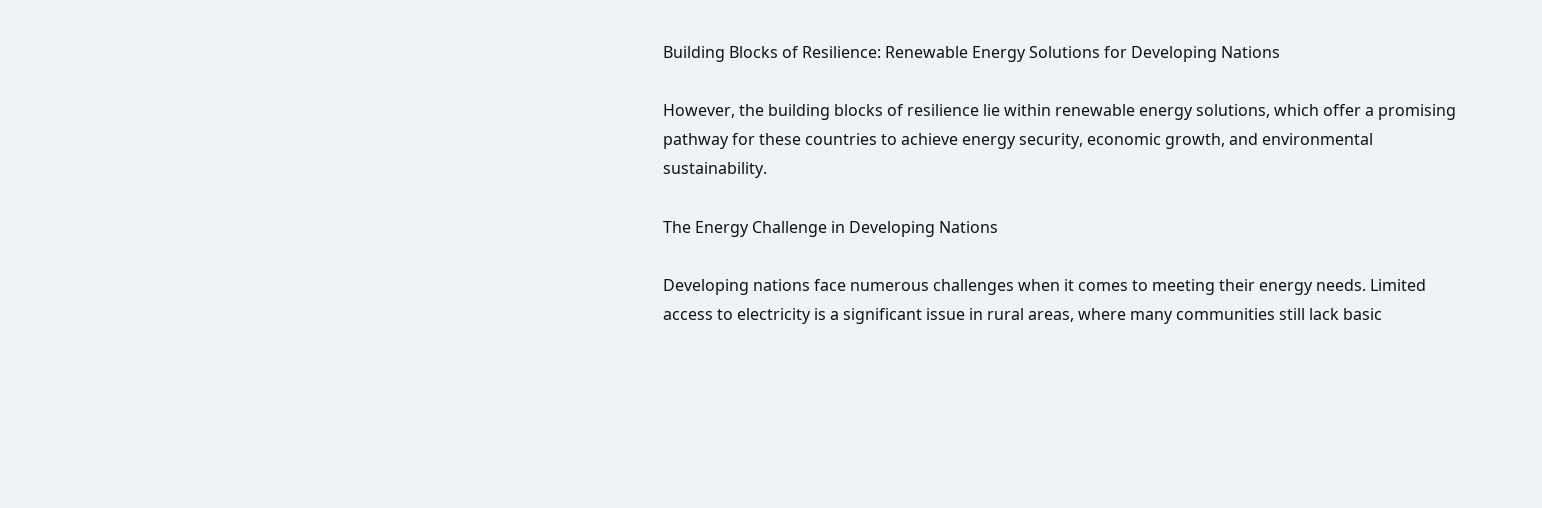Building Blocks of Resilience: Renewable Energy Solutions for Developing Nations

However, the building blocks of resilience lie within renewable energy solutions, which offer a promising pathway for these countries to achieve energy security, economic growth, and environmental sustainability.

The Energy Challenge in Developing Nations

Developing nations face numerous challenges when it comes to meeting their energy needs. Limited access to electricity is a significant issue in rural areas, where many communities still lack basic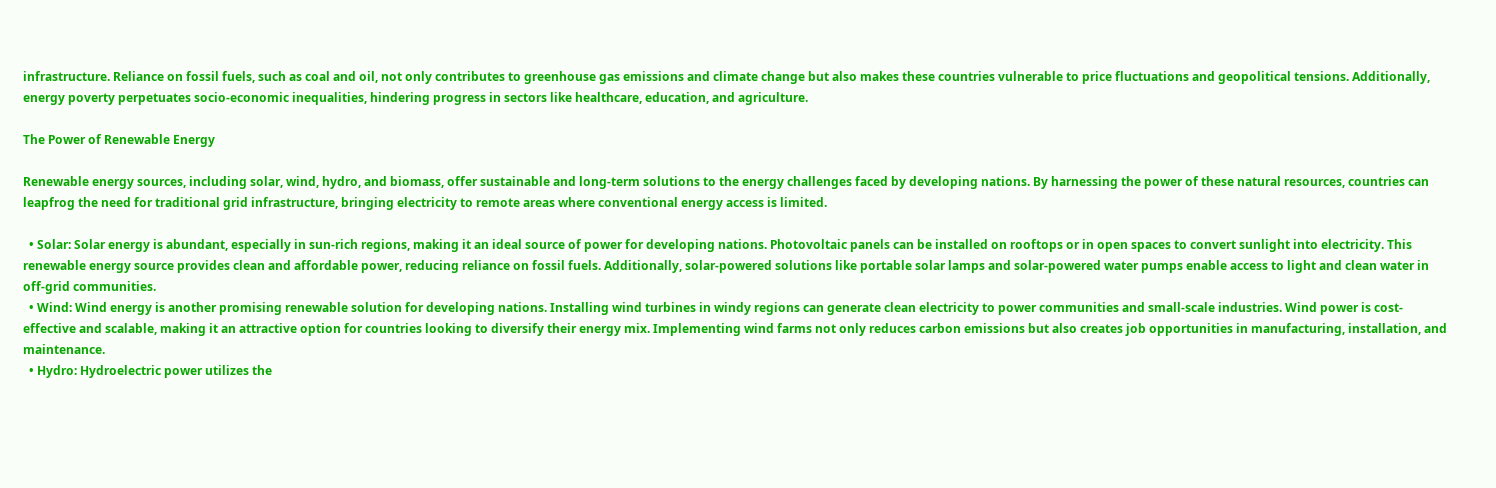infrastructure. Reliance on fossil fuels, such as coal and oil, not only contributes to greenhouse gas emissions and climate change but also makes these countries vulnerable to price fluctuations and geopolitical tensions. Additionally, energy poverty perpetuates socio-economic inequalities, hindering progress in sectors like healthcare, education, and agriculture.

The Power of Renewable Energy

Renewable energy sources, including solar, wind, hydro, and biomass, offer sustainable and long-term solutions to the energy challenges faced by developing nations. By harnessing the power of these natural resources, countries can leapfrog the need for traditional grid infrastructure, bringing electricity to remote areas where conventional energy access is limited.

  • Solar: Solar energy is abundant, especially in sun-rich regions, making it an ideal source of power for developing nations. Photovoltaic panels can be installed on rooftops or in open spaces to convert sunlight into electricity. This renewable energy source provides clean and affordable power, reducing reliance on fossil fuels. Additionally, solar-powered solutions like portable solar lamps and solar-powered water pumps enable access to light and clean water in off-grid communities.
  • Wind: Wind energy is another promising renewable solution for developing nations. Installing wind turbines in windy regions can generate clean electricity to power communities and small-scale industries. Wind power is cost-effective and scalable, making it an attractive option for countries looking to diversify their energy mix. Implementing wind farms not only reduces carbon emissions but also creates job opportunities in manufacturing, installation, and maintenance.
  • Hydro: Hydroelectric power utilizes the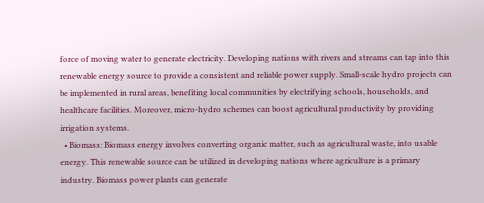force of moving water to generate electricity. Developing nations with rivers and streams can tap into this renewable energy source to provide a consistent and reliable power supply. Small-scale hydro projects can be implemented in rural areas, benefiting local communities by electrifying schools, households, and healthcare facilities. Moreover, micro-hydro schemes can boost agricultural productivity by providing irrigation systems.
  • Biomass: Biomass energy involves converting organic matter, such as agricultural waste, into usable energy. This renewable source can be utilized in developing nations where agriculture is a primary industry. Biomass power plants can generate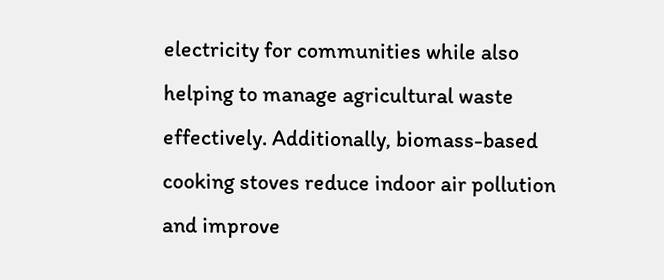electricity for communities while also helping to manage agricultural waste effectively. Additionally, biomass-based cooking stoves reduce indoor air pollution and improve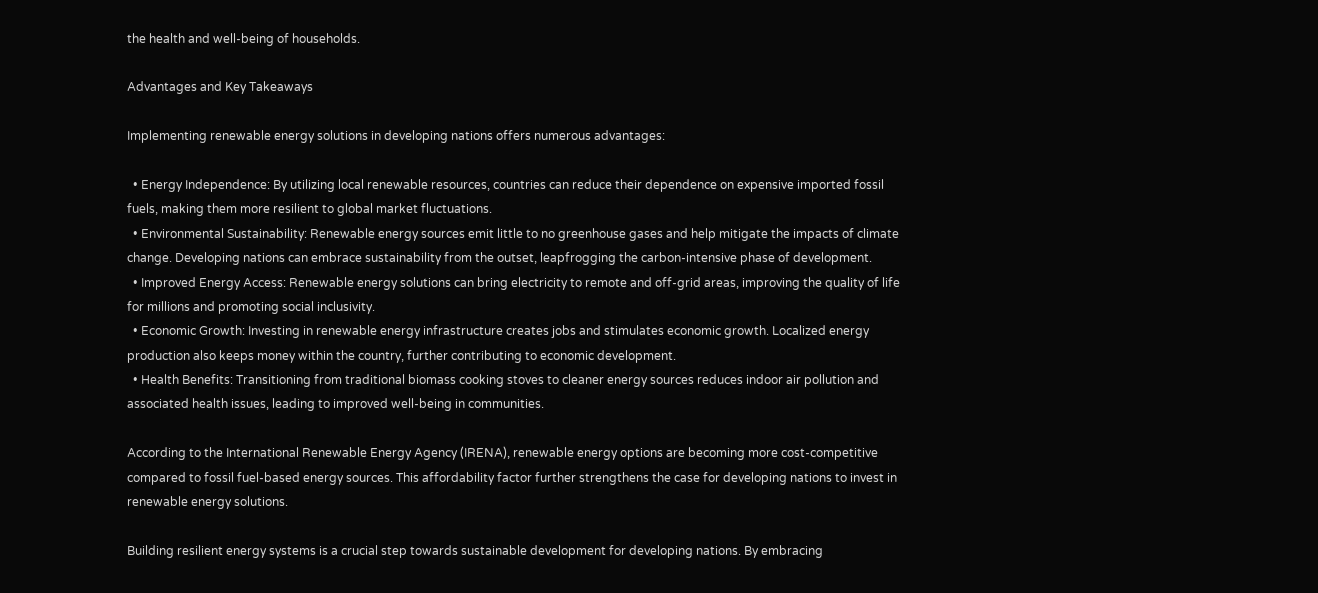the health and well-being of households.

Advantages and Key Takeaways

Implementing renewable energy solutions in developing nations offers numerous advantages:

  • Energy Independence: By utilizing local renewable resources, countries can reduce their dependence on expensive imported fossil fuels, making them more resilient to global market fluctuations.
  • Environmental Sustainability: Renewable energy sources emit little to no greenhouse gases and help mitigate the impacts of climate change. Developing nations can embrace sustainability from the outset, leapfrogging the carbon-intensive phase of development.
  • Improved Energy Access: Renewable energy solutions can bring electricity to remote and off-grid areas, improving the quality of life for millions and promoting social inclusivity.
  • Economic Growth: Investing in renewable energy infrastructure creates jobs and stimulates economic growth. Localized energy production also keeps money within the country, further contributing to economic development.
  • Health Benefits: Transitioning from traditional biomass cooking stoves to cleaner energy sources reduces indoor air pollution and associated health issues, leading to improved well-being in communities.

According to the International Renewable Energy Agency (IRENA), renewable energy options are becoming more cost-competitive compared to fossil fuel-based energy sources. This affordability factor further strengthens the case for developing nations to invest in renewable energy solutions.

Building resilient energy systems is a crucial step towards sustainable development for developing nations. By embracing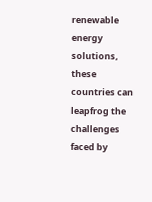renewable energy solutions, these countries can leapfrog the challenges faced by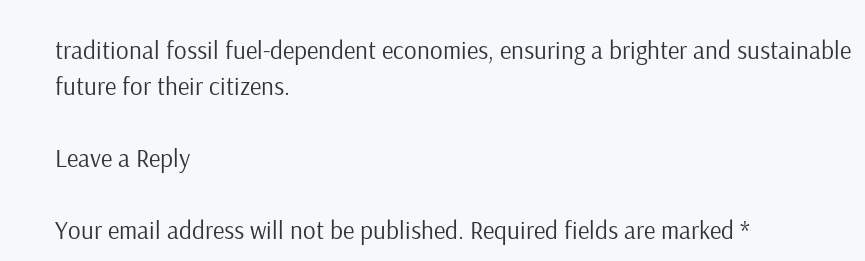traditional fossil fuel-dependent economies, ensuring a brighter and sustainable future for their citizens.

Leave a Reply

Your email address will not be published. Required fields are marked *